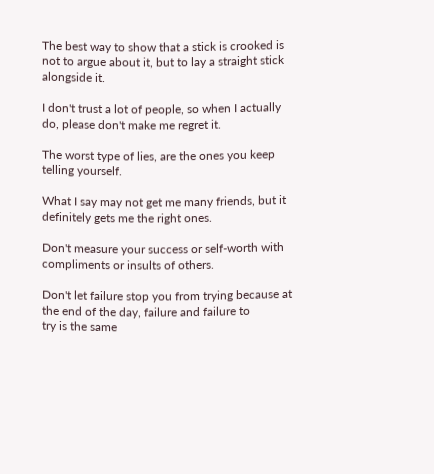The best way to show that a stick is crooked is not to argue about it, but to lay a straight stick alongside it.

I don't trust a lot of people, so when I actually do, please don't make me regret it.

The worst type of lies, are the ones you keep telling yourself.

What I say may not get me many friends, but it definitely gets me the right ones.

Don't measure your success or self-worth with compliments or insults of others.

Don't let failure stop you from trying because at the end of the day, failure and failure to
try is the same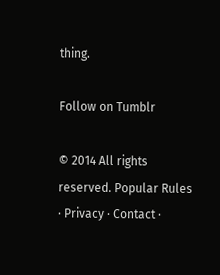thing.

Follow on Tumblr

© 2014 All rights reserved. Popular Rules · Privacy · Contact ·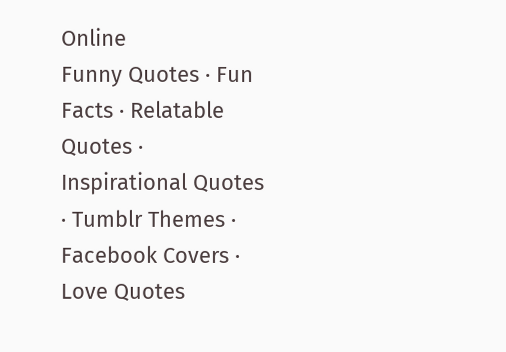Online
Funny Quotes · Fun Facts · Relatable Quotes · Inspirational Quotes · Tumblr Themes · Facebook Covers · Love Quotes